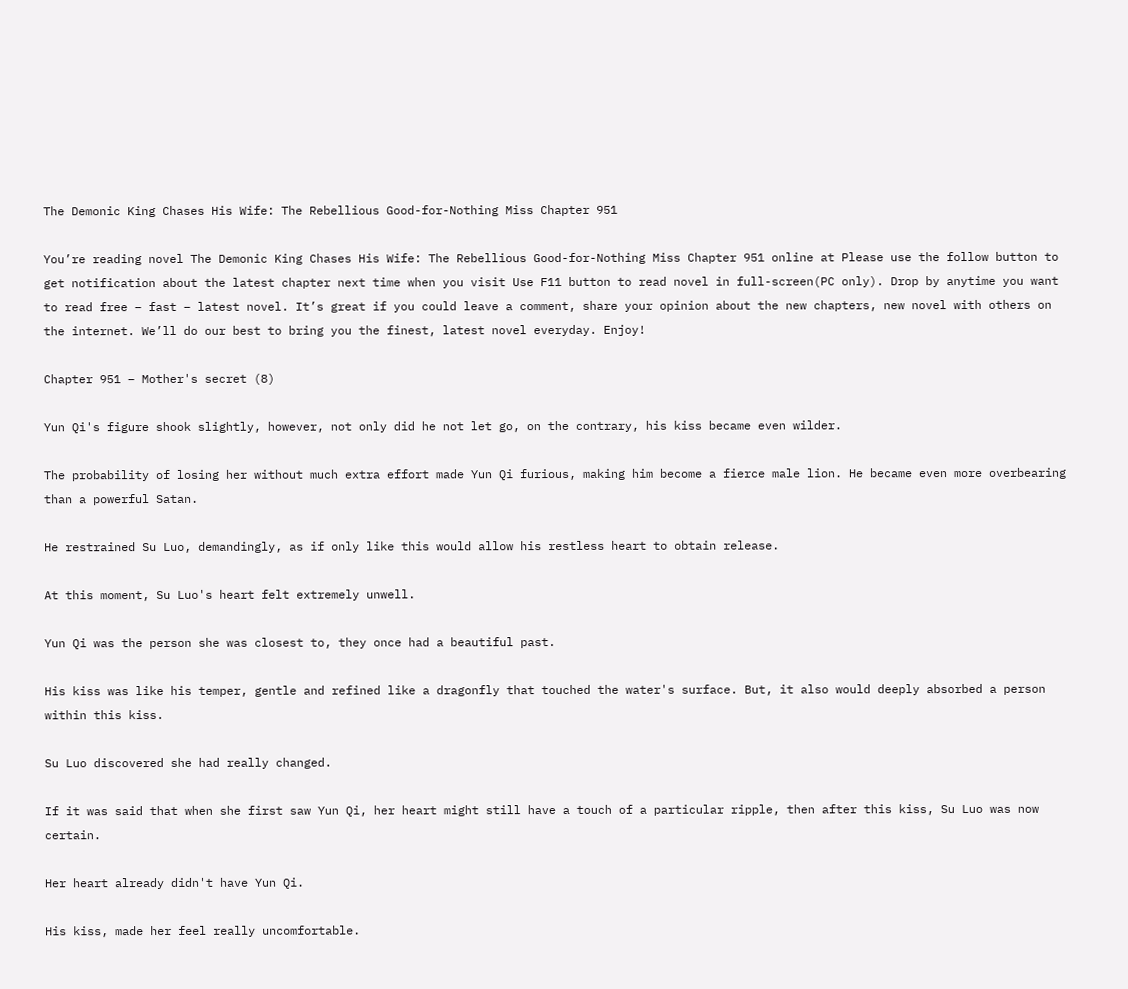The Demonic King Chases His Wife: The Rebellious Good-for-Nothing Miss Chapter 951

You’re reading novel The Demonic King Chases His Wife: The Rebellious Good-for-Nothing Miss Chapter 951 online at Please use the follow button to get notification about the latest chapter next time when you visit Use F11 button to read novel in full-screen(PC only). Drop by anytime you want to read free – fast – latest novel. It’s great if you could leave a comment, share your opinion about the new chapters, new novel with others on the internet. We’ll do our best to bring you the finest, latest novel everyday. Enjoy!

Chapter 951 – Mother's secret (8)

Yun Qi's figure shook slightly, however, not only did he not let go, on the contrary, his kiss became even wilder.

The probability of losing her without much extra effort made Yun Qi furious, making him become a fierce male lion. He became even more overbearing than a powerful Satan.

He restrained Su Luo, demandingly, as if only like this would allow his restless heart to obtain release.

At this moment, Su Luo's heart felt extremely unwell.

Yun Qi was the person she was closest to, they once had a beautiful past.

His kiss was like his temper, gentle and refined like a dragonfly that touched the water's surface. But, it also would deeply absorbed a person within this kiss.

Su Luo discovered she had really changed.

If it was said that when she first saw Yun Qi, her heart might still have a touch of a particular ripple, then after this kiss, Su Luo was now certain.

Her heart already didn't have Yun Qi.

His kiss, made her feel really uncomfortable.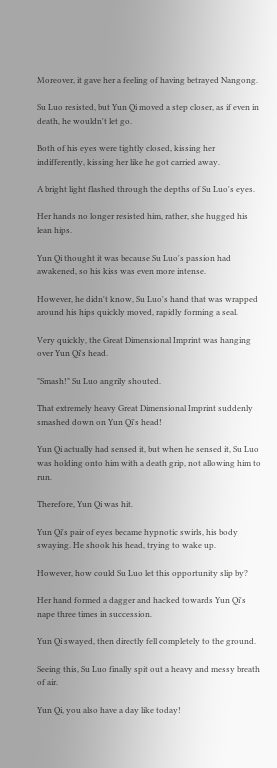Moreover, it gave her a feeling of having betrayed Nangong.

Su Luo resisted, but Yun Qi moved a step closer, as if even in death, he wouldn't let go.

Both of his eyes were tightly closed, kissing her indifferently, kissing her like he got carried away.

A bright light flashed through the depths of Su Luo's eyes.

Her hands no longer resisted him, rather, she hugged his lean hips.

Yun Qi thought it was because Su Luo's passion had awakened, so his kiss was even more intense.

However, he didn't know, Su Luo's hand that was wrapped around his hips quickly moved, rapidly forming a seal.

Very quickly, the Great Dimensional Imprint was hanging over Yun Qi's head.

"Smash!" Su Luo angrily shouted.

That extremely heavy Great Dimensional Imprint suddenly smashed down on Yun Qi's head!

Yun Qi actually had sensed it, but when he sensed it, Su Luo was holding onto him with a death grip, not allowing him to run.

Therefore, Yun Qi was hit.

Yun Qi's pair of eyes became hypnotic swirls, his body swaying. He shook his head, trying to wake up.

However, how could Su Luo let this opportunity slip by?

Her hand formed a dagger and hacked towards Yun Qi's nape three times in succession.

Yun Qi swayed, then directly fell completely to the ground.

Seeing this, Su Luo finally spit out a heavy and messy breath of air.

Yun Qi, you also have a day like today!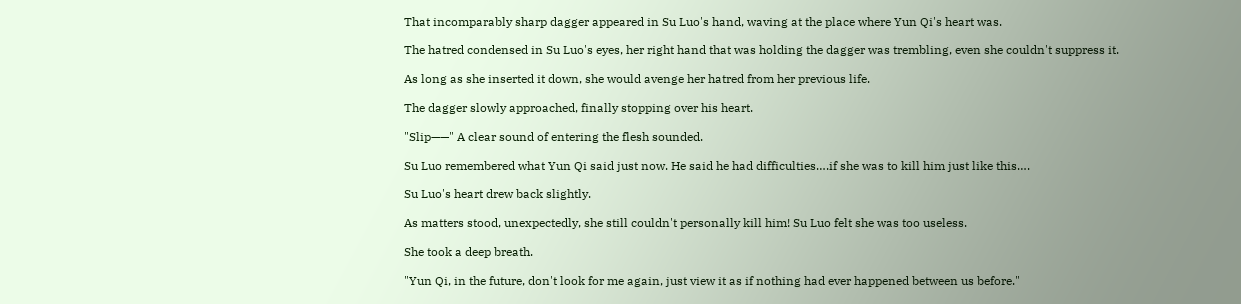That incomparably sharp dagger appeared in Su Luo's hand, waving at the place where Yun Qi's heart was.

The hatred condensed in Su Luo's eyes, her right hand that was holding the dagger was trembling, even she couldn't suppress it.

As long as she inserted it down, she would avenge her hatred from her previous life.

The dagger slowly approached, finally stopping over his heart.

"Slip——" A clear sound of entering the flesh sounded.

Su Luo remembered what Yun Qi said just now. He said he had difficulties….if she was to kill him just like this….

Su Luo's heart drew back slightly.

As matters stood, unexpectedly, she still couldn't personally kill him! Su Luo felt she was too useless.

She took a deep breath.

"Yun Qi, in the future, don't look for me again, just view it as if nothing had ever happened between us before."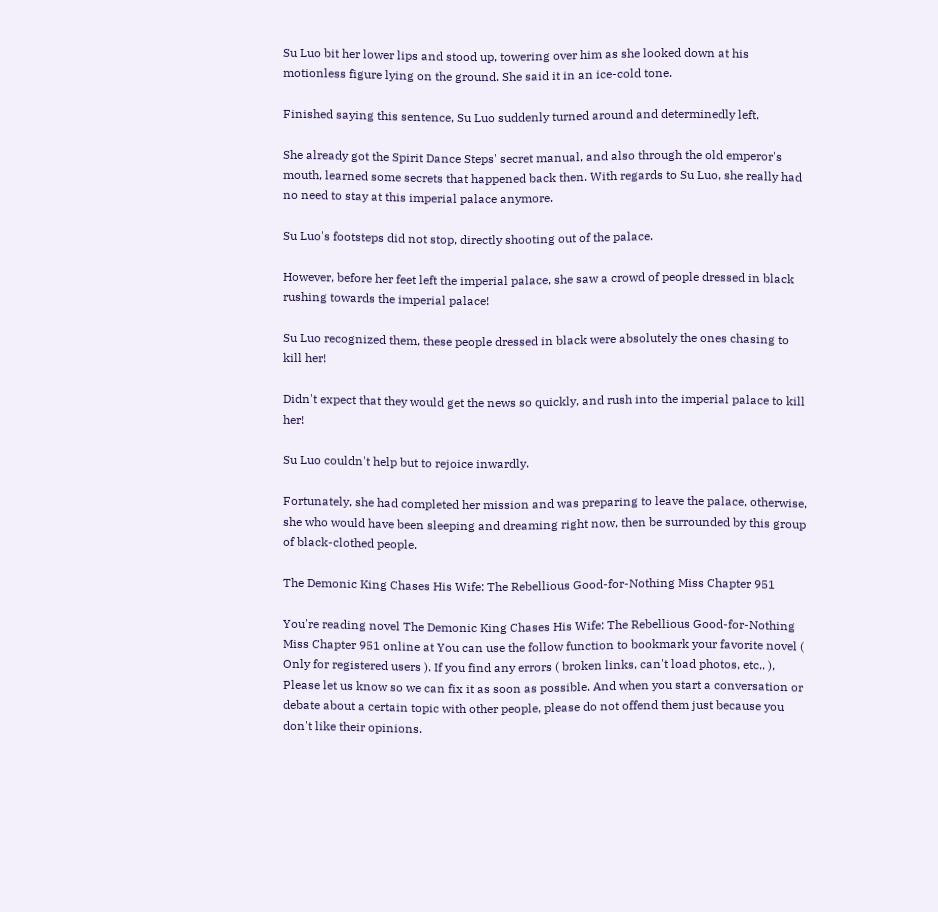Su Luo bit her lower lips and stood up, towering over him as she looked down at his motionless figure lying on the ground. She said it in an ice-cold tone.

Finished saying this sentence, Su Luo suddenly turned around and determinedly left.

She already got the Spirit Dance Steps' secret manual, and also through the old emperor's mouth, learned some secrets that happened back then. With regards to Su Luo, she really had no need to stay at this imperial palace anymore.

Su Luo's footsteps did not stop, directly shooting out of the palace.

However, before her feet left the imperial palace, she saw a crowd of people dressed in black rushing towards the imperial palace!

Su Luo recognized them, these people dressed in black were absolutely the ones chasing to kill her!

Didn't expect that they would get the news so quickly, and rush into the imperial palace to kill her!

Su Luo couldn't help but to rejoice inwardly.

Fortunately, she had completed her mission and was preparing to leave the palace, otherwise, she who would have been sleeping and dreaming right now, then be surrounded by this group of black-clothed people.

The Demonic King Chases His Wife: The Rebellious Good-for-Nothing Miss Chapter 951

You're reading novel The Demonic King Chases His Wife: The Rebellious Good-for-Nothing Miss Chapter 951 online at You can use the follow function to bookmark your favorite novel ( Only for registered users ). If you find any errors ( broken links, can't load photos, etc.. ), Please let us know so we can fix it as soon as possible. And when you start a conversation or debate about a certain topic with other people, please do not offend them just because you don't like their opinions.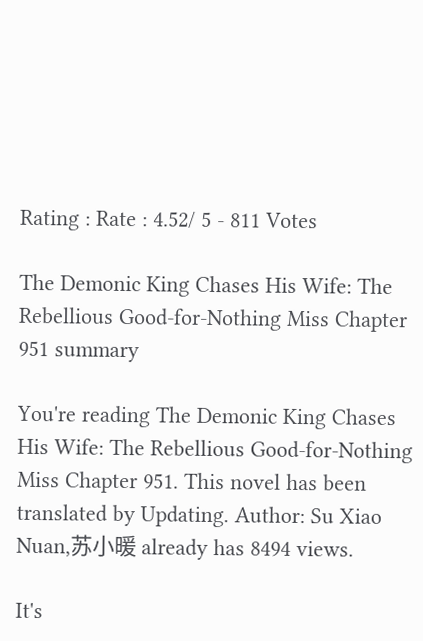Rating : Rate : 4.52/ 5 - 811 Votes

The Demonic King Chases His Wife: The Rebellious Good-for-Nothing Miss Chapter 951 summary

You're reading The Demonic King Chases His Wife: The Rebellious Good-for-Nothing Miss Chapter 951. This novel has been translated by Updating. Author: Su Xiao Nuan,苏小暖 already has 8494 views.

It's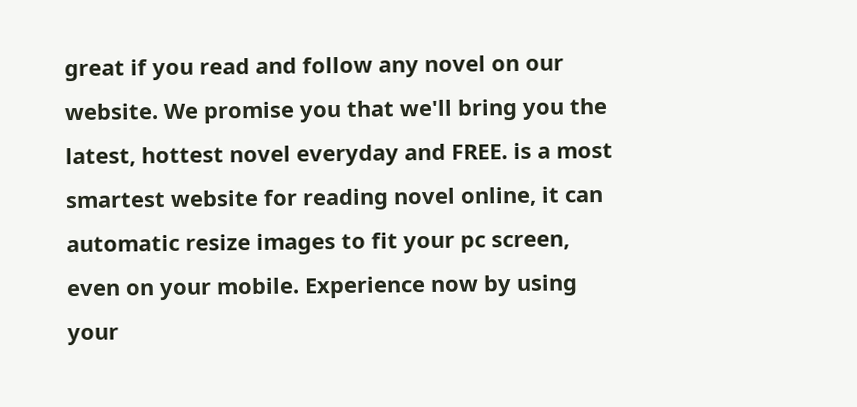great if you read and follow any novel on our website. We promise you that we'll bring you the latest, hottest novel everyday and FREE. is a most smartest website for reading novel online, it can automatic resize images to fit your pc screen, even on your mobile. Experience now by using your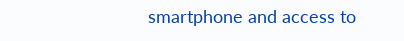smartphone and access to